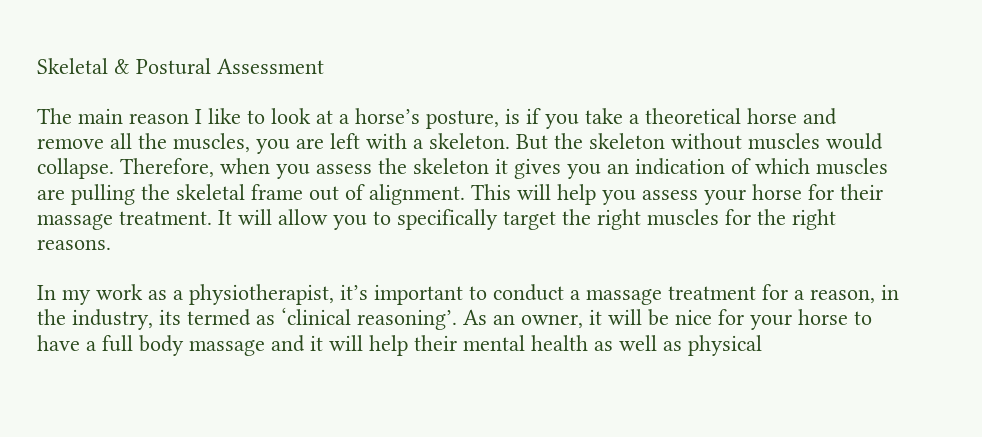Skeletal & Postural Assessment

The main reason I like to look at a horse’s posture, is if you take a theoretical horse and remove all the muscles, you are left with a skeleton. But the skeleton without muscles would collapse. Therefore, when you assess the skeleton it gives you an indication of which muscles are pulling the skeletal frame out of alignment. This will help you assess your horse for their massage treatment. It will allow you to specifically target the right muscles for the right reasons.

In my work as a physiotherapist, it’s important to conduct a massage treatment for a reason, in the industry, its termed as ‘clinical reasoning’. As an owner, it will be nice for your horse to have a full body massage and it will help their mental health as well as physical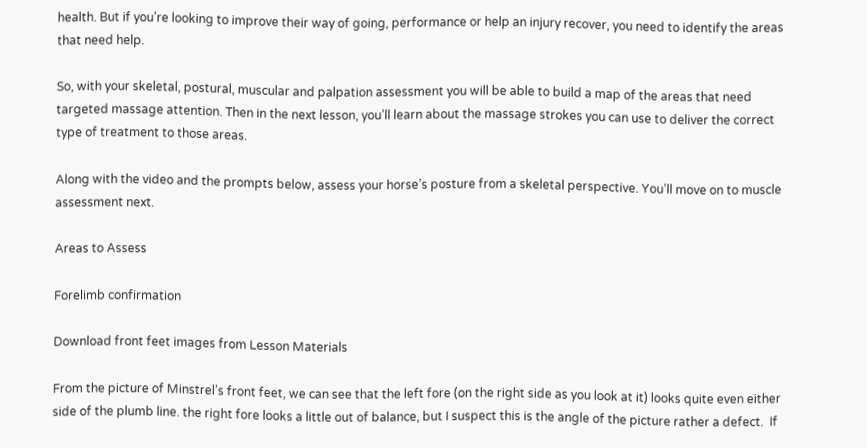health. But if you’re looking to improve their way of going, performance or help an injury recover, you need to identify the areas that need help.

So, with your skeletal, postural, muscular and palpation assessment you will be able to build a map of the areas that need targeted massage attention. Then in the next lesson, you’ll learn about the massage strokes you can use to deliver the correct type of treatment to those areas.

Along with the video and the prompts below, assess your horse’s posture from a skeletal perspective. You’ll move on to muscle assessment next.

Areas to Assess

Forelimb confirmation

Download front feet images from Lesson Materials

From the picture of Minstrel’s front feet, we can see that the left fore (on the right side as you look at it) looks quite even either side of the plumb line. the right fore looks a little out of balance, but I suspect this is the angle of the picture rather a defect.  If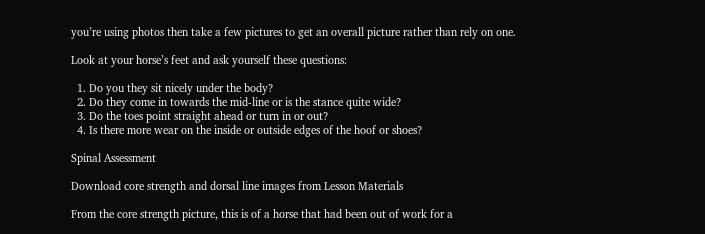you’re using photos then take a few pictures to get an overall picture rather than rely on one.

Look at your horse’s feet and ask yourself these questions:

  1. Do you they sit nicely under the body?
  2. Do they come in towards the mid-line or is the stance quite wide?
  3. Do the toes point straight ahead or turn in or out?
  4. Is there more wear on the inside or outside edges of the hoof or shoes?

Spinal Assessment

Download core strength and dorsal line images from Lesson Materials

From the core strength picture, this is of a horse that had been out of work for a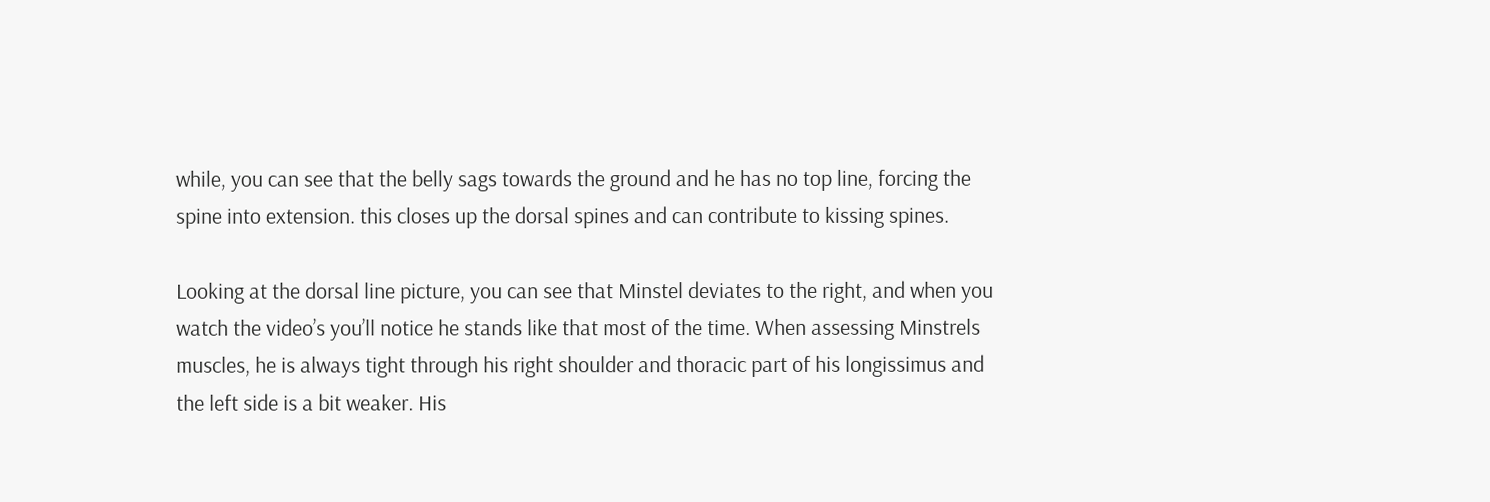while, you can see that the belly sags towards the ground and he has no top line, forcing the spine into extension. this closes up the dorsal spines and can contribute to kissing spines.

Looking at the dorsal line picture, you can see that Minstel deviates to the right, and when you watch the video’s you’ll notice he stands like that most of the time. When assessing Minstrels muscles, he is always tight through his right shoulder and thoracic part of his longissimus and the left side is a bit weaker. His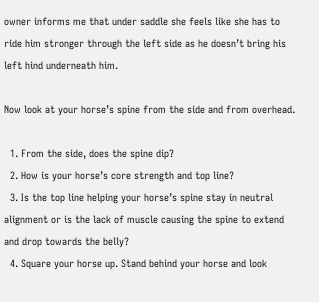owner informs me that under saddle she feels like she has to ride him stronger through the left side as he doesn’t bring his left hind underneath him.

Now look at your horse’s spine from the side and from overhead.

  1. From the side, does the spine dip?
  2. How is your horse’s core strength and top line?
  3. Is the top line helping your horse’s spine stay in neutral alignment or is the lack of muscle causing the spine to extend and drop towards the belly?
  4. Square your horse up. Stand behind your horse and look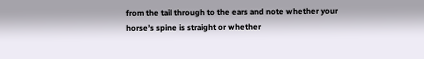from the tail through to the ears and note whether your horse’s spine is straight or whether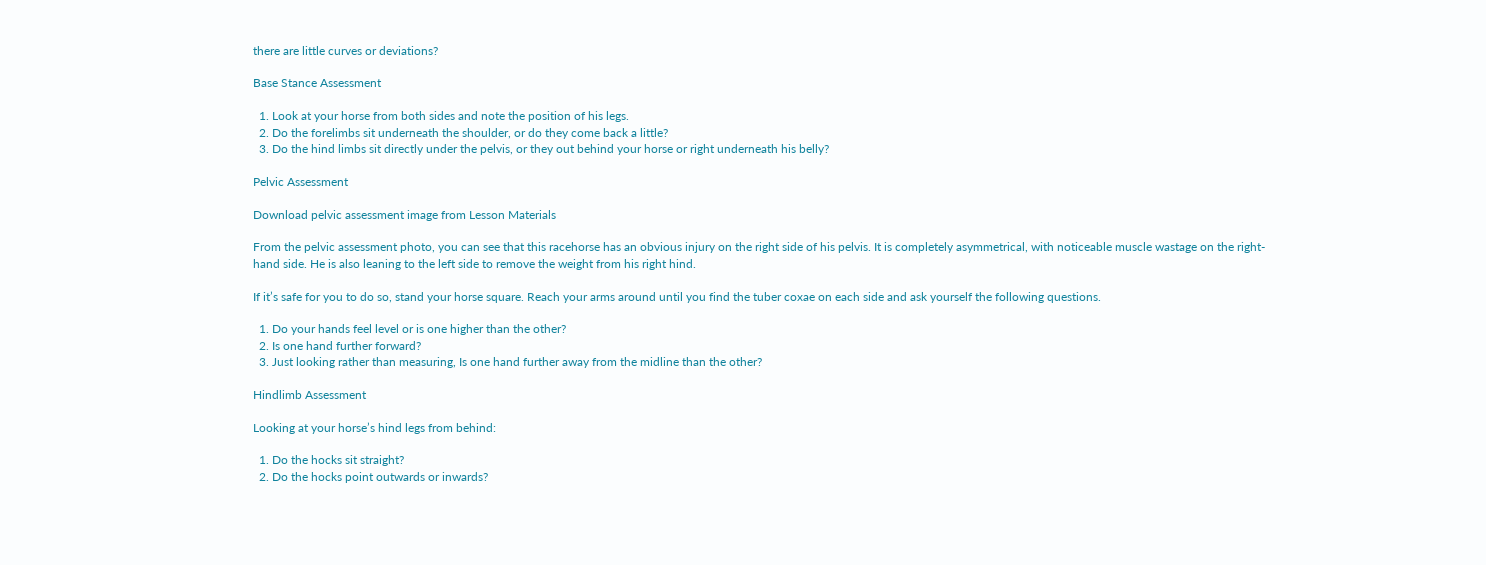there are little curves or deviations?

Base Stance Assessment

  1. Look at your horse from both sides and note the position of his legs.
  2. Do the forelimbs sit underneath the shoulder, or do they come back a little?
  3. Do the hind limbs sit directly under the pelvis, or they out behind your horse or right underneath his belly?

Pelvic Assessment

Download pelvic assessment image from Lesson Materials

From the pelvic assessment photo, you can see that this racehorse has an obvious injury on the right side of his pelvis. It is completely asymmetrical, with noticeable muscle wastage on the right-hand side. He is also leaning to the left side to remove the weight from his right hind.

If it’s safe for you to do so, stand your horse square. Reach your arms around until you find the tuber coxae on each side and ask yourself the following questions.

  1. Do your hands feel level or is one higher than the other?
  2. Is one hand further forward?
  3. Just looking rather than measuring, Is one hand further away from the midline than the other?

Hindlimb Assessment

Looking at your horse’s hind legs from behind:

  1. Do the hocks sit straight?
  2. Do the hocks point outwards or inwards?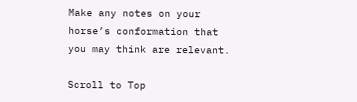Make any notes on your horse’s conformation that you may think are relevant.

Scroll to Top